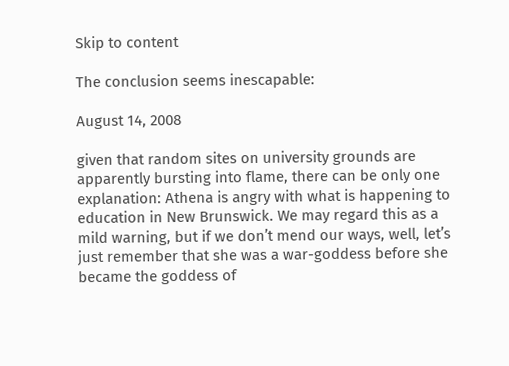Skip to content

The conclusion seems inescapable:

August 14, 2008

given that random sites on university grounds are apparently bursting into flame, there can be only one explanation: Athena is angry with what is happening to education in New Brunswick. We may regard this as a mild warning, but if we don’t mend our ways, well, let’s just remember that she was a war-goddess before she became the goddess of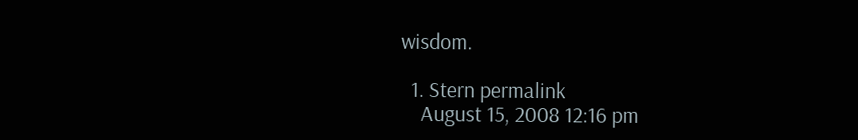wisdom.

  1. Stern permalink
    August 15, 2008 12:16 pm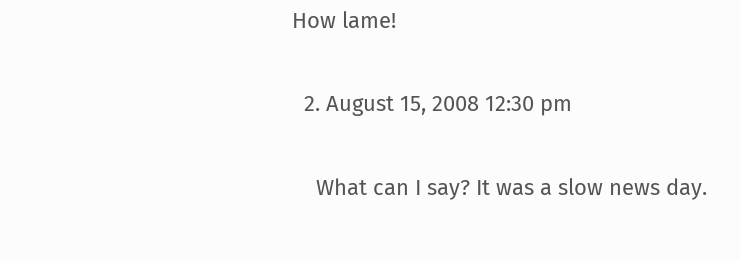How lame!

  2. August 15, 2008 12:30 pm

    What can I say? It was a slow news day.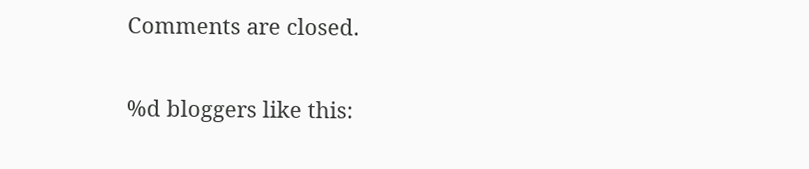Comments are closed.

%d bloggers like this: